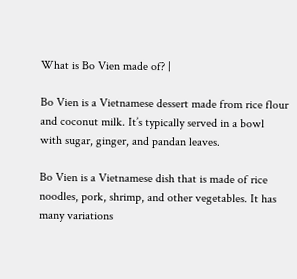What is Bo Vien made of? |

Bo Vien is a Vietnamese dessert made from rice flour and coconut milk. It’s typically served in a bowl with sugar, ginger, and pandan leaves.

Bo Vien is a Vietnamese dish that is made of rice noodles, pork, shrimp, and other vegetables. It has many variations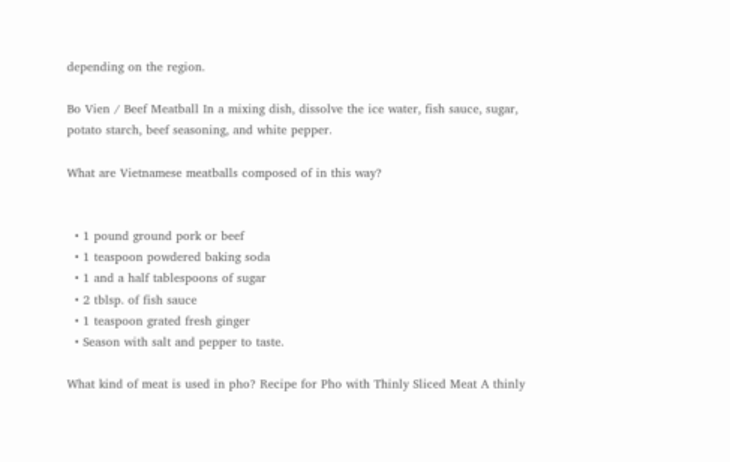depending on the region.

Bo Vien / Beef Meatball In a mixing dish, dissolve the ice water, fish sauce, sugar, potato starch, beef seasoning, and white pepper.

What are Vietnamese meatballs composed of in this way?


  • 1 pound ground pork or beef
  • 1 teaspoon powdered baking soda
  • 1 and a half tablespoons of sugar
  • 2 tblsp. of fish sauce
  • 1 teaspoon grated fresh ginger
  • Season with salt and pepper to taste.

What kind of meat is used in pho? Recipe for Pho with Thinly Sliced Meat A thinly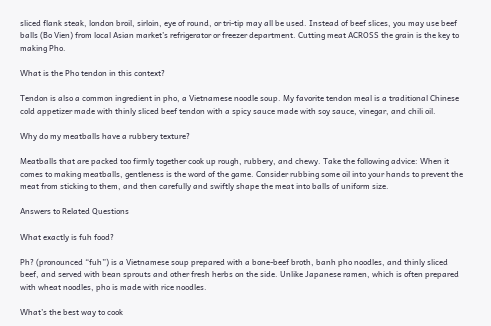sliced flank steak, london broil, sirloin, eye of round, or tri-tip may all be used. Instead of beef slices, you may use beef balls (Bo Vien) from local Asian market’s refrigerator or freezer department. Cutting meat ACROSS the grain is the key to making Pho.

What is the Pho tendon in this context?

Tendon is also a common ingredient in pho, a Vietnamese noodle soup. My favorite tendon meal is a traditional Chinese cold appetizer made with thinly sliced beef tendon with a spicy sauce made with soy sauce, vinegar, and chili oil.

Why do my meatballs have a rubbery texture?

Meatballs that are packed too firmly together cook up rough, rubbery, and chewy. Take the following advice: When it comes to making meatballs, gentleness is the word of the game. Consider rubbing some oil into your hands to prevent the meat from sticking to them, and then carefully and swiftly shape the meat into balls of uniform size.

Answers to Related Questions

What exactly is fuh food?

Ph? (pronounced “fuh”) is a Vietnamese soup prepared with a bone-beef broth, banh pho noodles, and thinly sliced beef, and served with bean sprouts and other fresh herbs on the side. Unlike Japanese ramen, which is often prepared with wheat noodles, pho is made with rice noodles.

What’s the best way to cook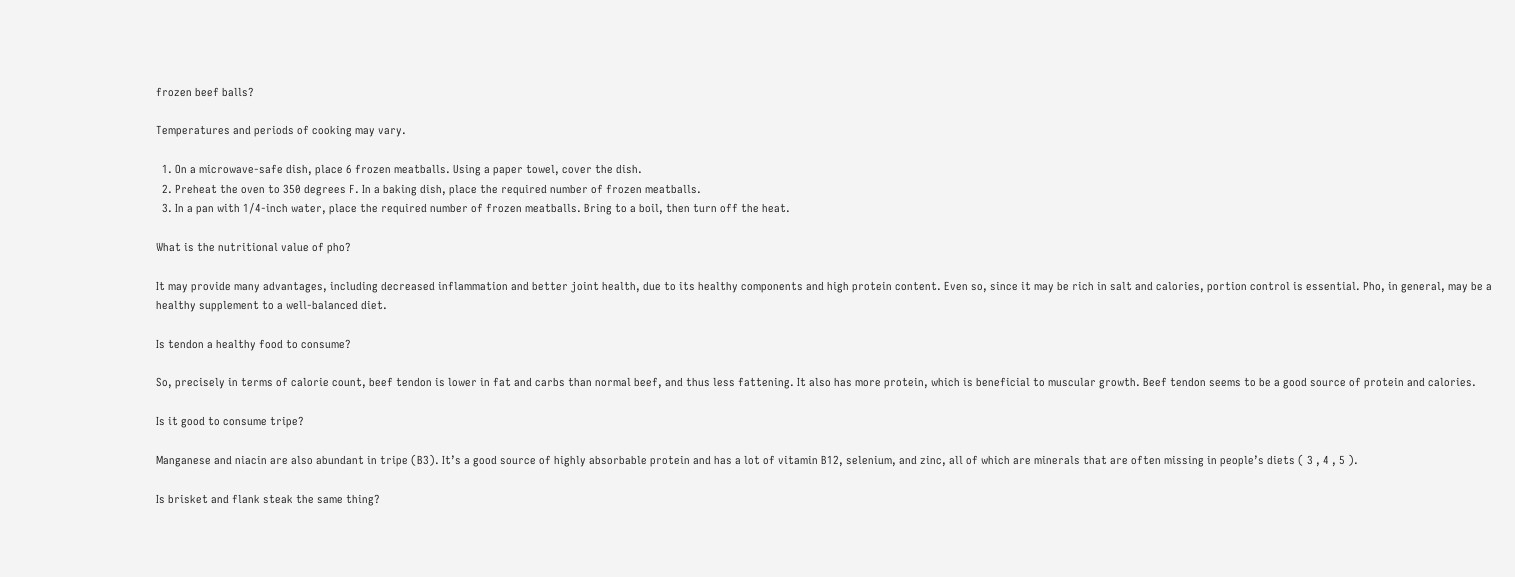frozen beef balls?

Temperatures and periods of cooking may vary.

  1. On a microwave-safe dish, place 6 frozen meatballs. Using a paper towel, cover the dish.
  2. Preheat the oven to 350 degrees F. In a baking dish, place the required number of frozen meatballs.
  3. In a pan with 1/4-inch water, place the required number of frozen meatballs. Bring to a boil, then turn off the heat.

What is the nutritional value of pho?

It may provide many advantages, including decreased inflammation and better joint health, due to its healthy components and high protein content. Even so, since it may be rich in salt and calories, portion control is essential. Pho, in general, may be a healthy supplement to a well-balanced diet.

Is tendon a healthy food to consume?

So, precisely in terms of calorie count, beef tendon is lower in fat and carbs than normal beef, and thus less fattening. It also has more protein, which is beneficial to muscular growth. Beef tendon seems to be a good source of protein and calories.

Is it good to consume tripe?

Manganese and niacin are also abundant in tripe (B3). It’s a good source of highly absorbable protein and has a lot of vitamin B12, selenium, and zinc, all of which are minerals that are often missing in people’s diets ( 3 , 4 , 5 ).

Is brisket and flank steak the same thing?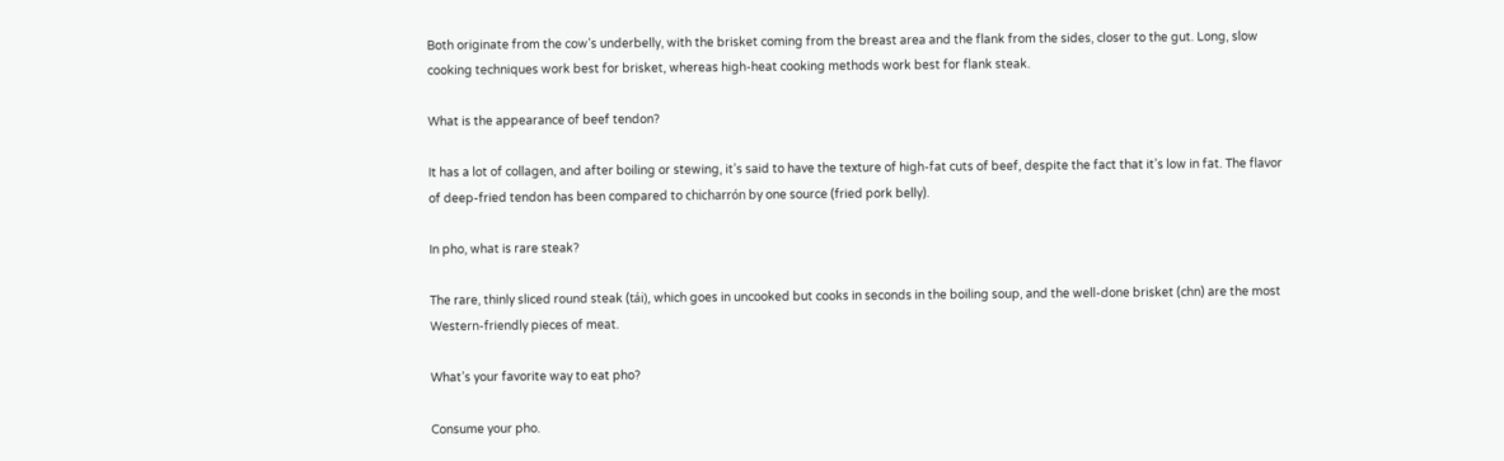Both originate from the cow’s underbelly, with the brisket coming from the breast area and the flank from the sides, closer to the gut. Long, slow cooking techniques work best for brisket, whereas high-heat cooking methods work best for flank steak.

What is the appearance of beef tendon?

It has a lot of collagen, and after boiling or stewing, it’s said to have the texture of high-fat cuts of beef, despite the fact that it’s low in fat. The flavor of deep-fried tendon has been compared to chicharrón by one source (fried pork belly).

In pho, what is rare steak?

The rare, thinly sliced round steak (tái), which goes in uncooked but cooks in seconds in the boiling soup, and the well-done brisket (chn) are the most Western-friendly pieces of meat.

What’s your favorite way to eat pho?

Consume your pho.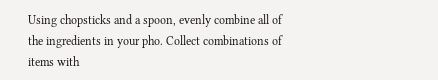Using chopsticks and a spoon, evenly combine all of the ingredients in your pho. Collect combinations of items with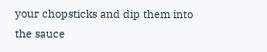your chopsticks and dip them into the sauce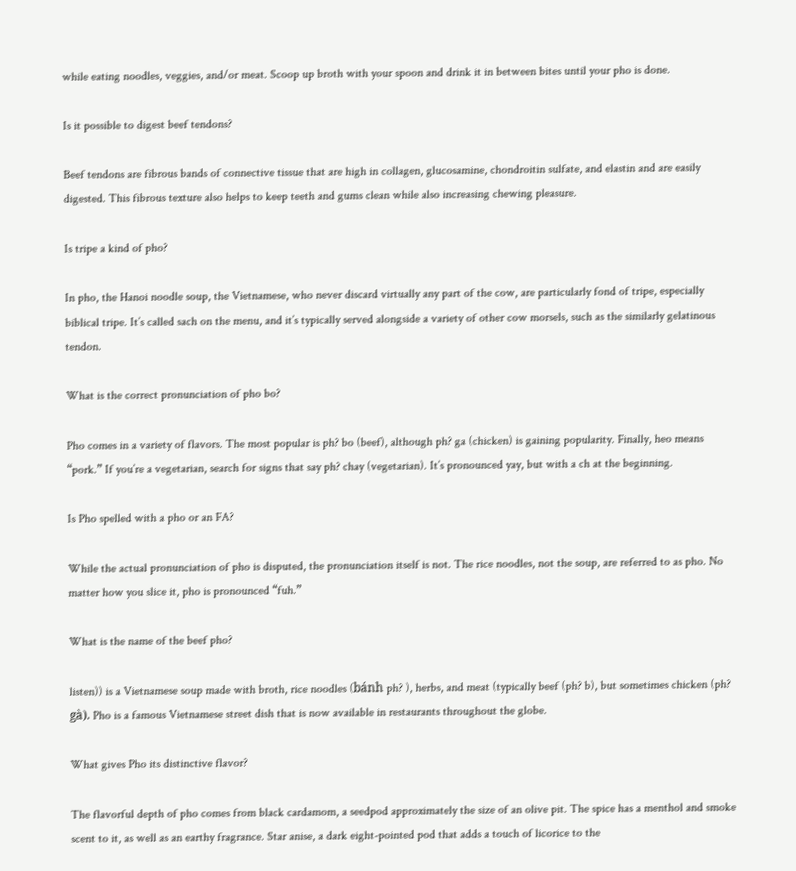while eating noodles, veggies, and/or meat. Scoop up broth with your spoon and drink it in between bites until your pho is done.

Is it possible to digest beef tendons?

Beef tendons are fibrous bands of connective tissue that are high in collagen, glucosamine, chondroitin sulfate, and elastin and are easily digested. This fibrous texture also helps to keep teeth and gums clean while also increasing chewing pleasure.

Is tripe a kind of pho?

In pho, the Hanoi noodle soup, the Vietnamese, who never discard virtually any part of the cow, are particularly fond of tripe, especially biblical tripe. It’s called sach on the menu, and it’s typically served alongside a variety of other cow morsels, such as the similarly gelatinous tendon.

What is the correct pronunciation of pho bo?

Pho comes in a variety of flavors. The most popular is ph? bo (beef), although ph? ga (chicken) is gaining popularity. Finally, heo means “pork.” If you’re a vegetarian, search for signs that say ph? chay (vegetarian). It’s pronounced yay, but with a ch at the beginning.

Is Pho spelled with a pho or an FA?

While the actual pronunciation of pho is disputed, the pronunciation itself is not. The rice noodles, not the soup, are referred to as pho. No matter how you slice it, pho is pronounced “fuh.”

What is the name of the beef pho?

listen)) is a Vietnamese soup made with broth, rice noodles (bánh ph? ), herbs, and meat (typically beef (ph? b), but sometimes chicken (ph? gà). Pho is a famous Vietnamese street dish that is now available in restaurants throughout the globe.

What gives Pho its distinctive flavor?

The flavorful depth of pho comes from black cardamom, a seedpod approximately the size of an olive pit. The spice has a menthol and smoke scent to it, as well as an earthy fragrance. Star anise, a dark eight-pointed pod that adds a touch of licorice to the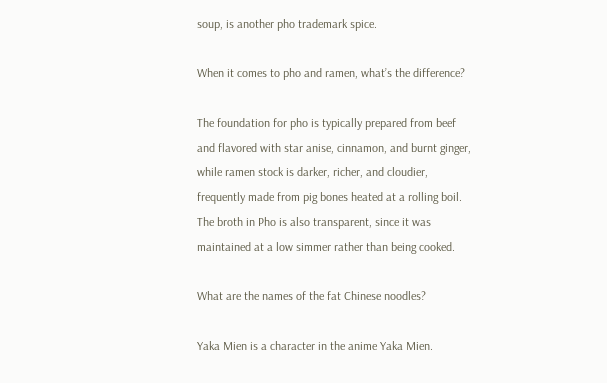soup, is another pho trademark spice.

When it comes to pho and ramen, what’s the difference?

The foundation for pho is typically prepared from beef and flavored with star anise, cinnamon, and burnt ginger, while ramen stock is darker, richer, and cloudier, frequently made from pig bones heated at a rolling boil. The broth in Pho is also transparent, since it was maintained at a low simmer rather than being cooked.

What are the names of the fat Chinese noodles?

Yaka Mien is a character in the anime Yaka Mien.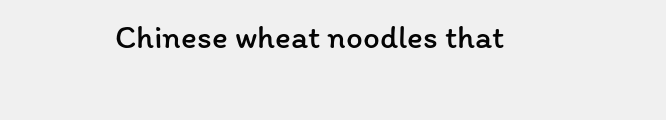Chinese wheat noodles that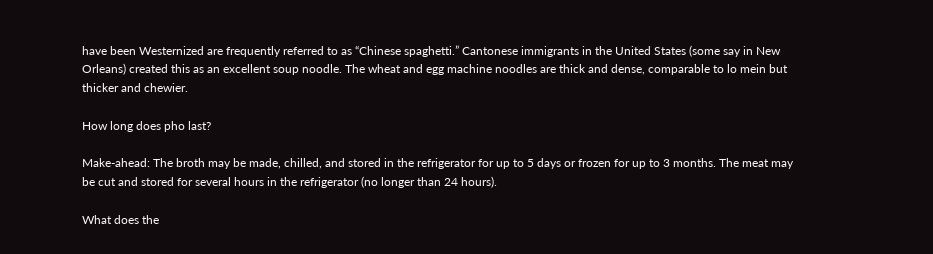have been Westernized are frequently referred to as “Chinese spaghetti.” Cantonese immigrants in the United States (some say in New Orleans) created this as an excellent soup noodle. The wheat and egg machine noodles are thick and dense, comparable to lo mein but thicker and chewier.

How long does pho last?

Make-ahead: The broth may be made, chilled, and stored in the refrigerator for up to 5 days or frozen for up to 3 months. The meat may be cut and stored for several hours in the refrigerator (no longer than 24 hours).

What does the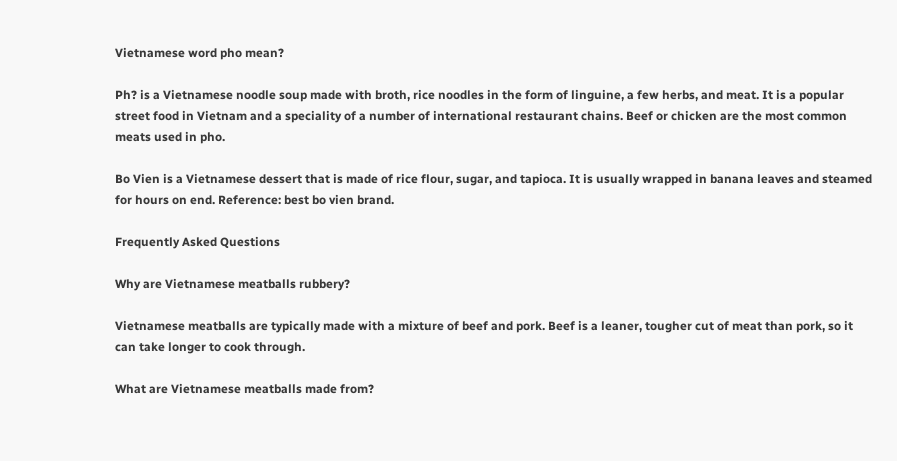Vietnamese word pho mean?

Ph? is a Vietnamese noodle soup made with broth, rice noodles in the form of linguine, a few herbs, and meat. It is a popular street food in Vietnam and a speciality of a number of international restaurant chains. Beef or chicken are the most common meats used in pho.

Bo Vien is a Vietnamese dessert that is made of rice flour, sugar, and tapioca. It is usually wrapped in banana leaves and steamed for hours on end. Reference: best bo vien brand.

Frequently Asked Questions

Why are Vietnamese meatballs rubbery?

Vietnamese meatballs are typically made with a mixture of beef and pork. Beef is a leaner, tougher cut of meat than pork, so it can take longer to cook through.

What are Vietnamese meatballs made from?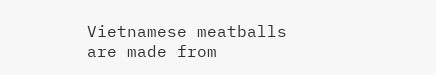Vietnamese meatballs are made from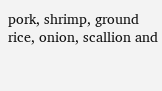pork, shrimp, ground rice, onion, scallion and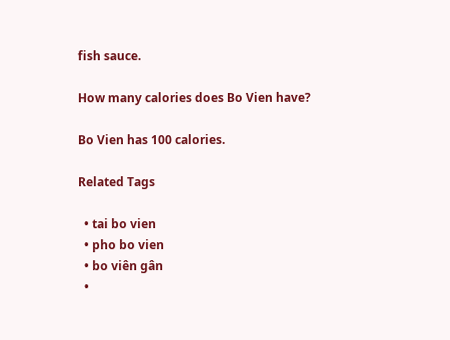fish sauce.

How many calories does Bo Vien have?

Bo Vien has 100 calories.

Related Tags

  • tai bo vien
  • pho bo vien
  • bo viên gân
  •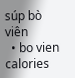súp bò viên
  • bo vien calories